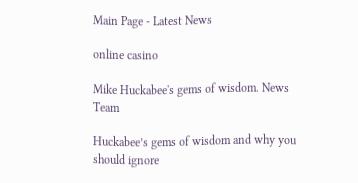Main Page - Latest News

online casino

Mike Huckabee's gems of wisdom. News Team

Huckabee’s gems of wisdom and why you should ignore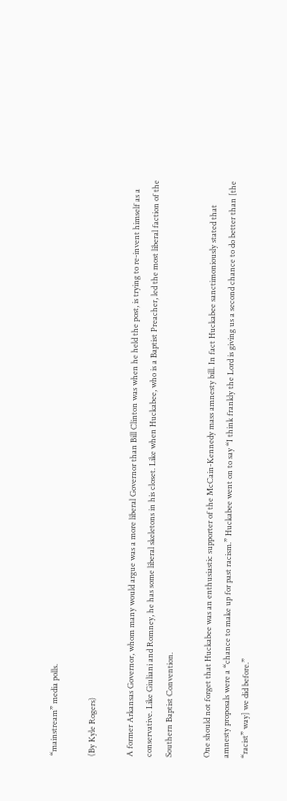“mainstream” media polls.

(By Kyle Rogers)

A former Arkansas Governor, whom many would argue was a more liberal Governor than Bill Clinton was when he held the post, is trying to re-invent himself as a conservative. Like Giuliani and Romney, he has some liberal skeletons in his closet. Like when Huckabee, who is a Baptist Preacher, led the most liberal faction of the Southern Baptist Convention.

One should not forget that Huckabee was an enthusiastic supporter of the McCain-Kennedy mass amnesty bill. In fact Huckabee sanctimoniously stated that amnesty proposals were a “chance to make up for past racism.” Huckabee went on to say “I think frankly the Lord is giving us a second chance to do better than [the “racist” way] we did before.”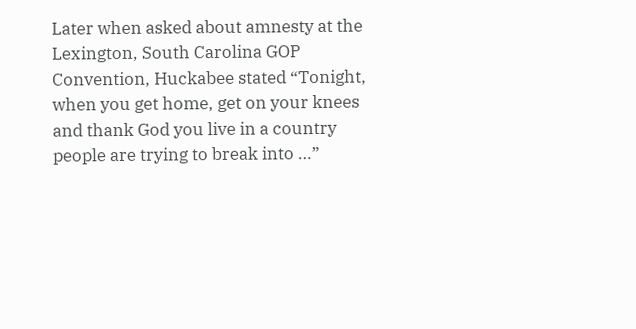Later when asked about amnesty at the Lexington, South Carolina GOP Convention, Huckabee stated “Tonight, when you get home, get on your knees and thank God you live in a country people are trying to break into …”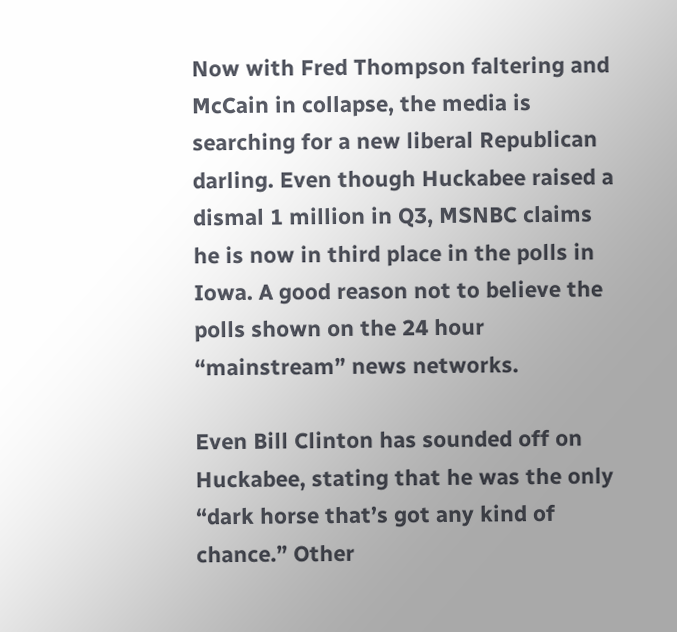Now with Fred Thompson faltering and McCain in collapse, the media is searching for a new liberal Republican darling. Even though Huckabee raised a dismal 1 million in Q3, MSNBC claims he is now in third place in the polls in Iowa. A good reason not to believe the polls shown on the 24 hour “mainstream” news networks.

Even Bill Clinton has sounded off on Huckabee, stating that he was the only “dark horse that’s got any kind of chance.” Other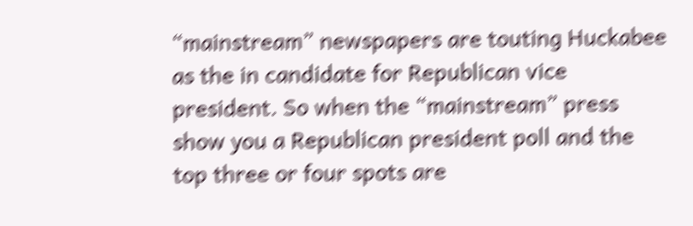“mainstream” newspapers are touting Huckabee as the in candidate for Republican vice president. So when the “mainstream” press show you a Republican president poll and the top three or four spots are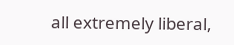all extremely liberal,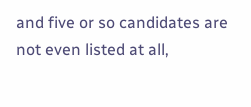and five or so candidates are not even listed at all,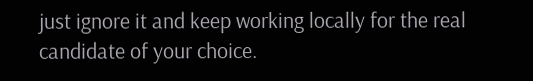just ignore it and keep working locally for the real candidate of your choice.